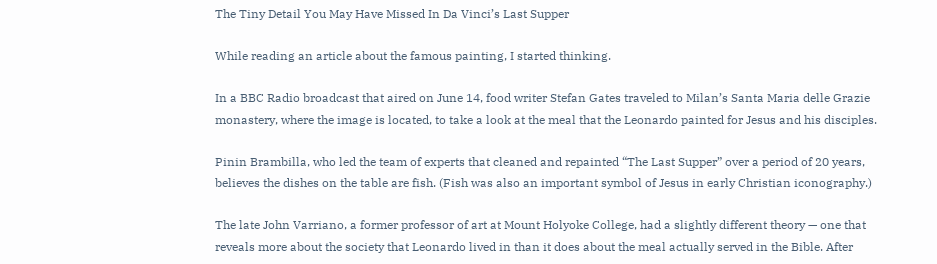The Tiny Detail You May Have Missed In Da Vinci’s Last Supper

While reading an article about the famous painting, I started thinking.

In a BBC Radio broadcast that aired on June 14, food writer Stefan Gates traveled to Milan’s Santa Maria delle Grazie monastery, where the image is located, to take a look at the meal that the Leonardo painted for Jesus and his disciples.

Pinin Brambilla, who led the team of experts that cleaned and repainted “The Last Supper” over a period of 20 years, believes the dishes on the table are fish. (Fish was also an important symbol of Jesus in early Christian iconography.)

The late John Varriano, a former professor of art at Mount Holyoke College, had a slightly different theory — one that reveals more about the society that Leonardo lived in than it does about the meal actually served in the Bible. After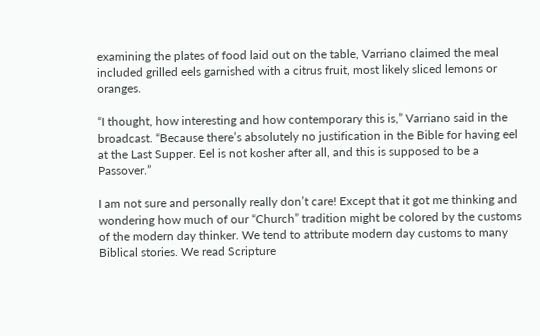examining the plates of food laid out on the table, Varriano claimed the meal included grilled eels garnished with a citrus fruit, most likely sliced lemons or oranges.

“I thought, how interesting and how contemporary this is,” Varriano said in the broadcast. “Because there’s absolutely no justification in the Bible for having eel at the Last Supper. Eel is not kosher after all, and this is supposed to be a Passover.”

I am not sure and personally really don’t care! Except that it got me thinking and wondering how much of our “Church” tradition might be colored by the customs of the modern day thinker. We tend to attribute modern day customs to many Biblical stories. We read Scripture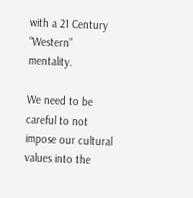with a 21 Century “Western” mentality.

We need to be careful to not impose our cultural values into the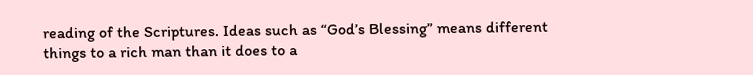reading of the Scriptures. Ideas such as “God’s Blessing” means different things to a rich man than it does to a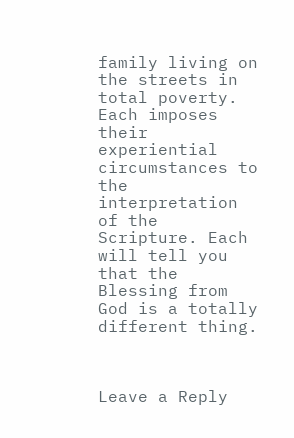family living on the streets in total poverty. Each imposes their experiential circumstances to the interpretation of the Scripture. Each will tell you that the Blessing from God is a totally different thing.



Leave a Reply